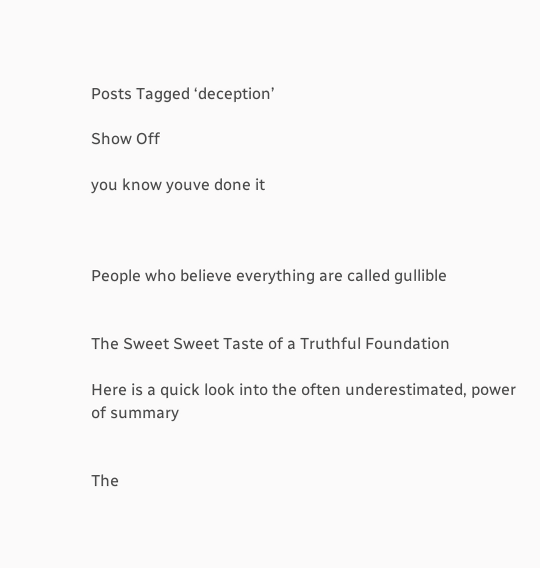Posts Tagged ‘deception’

Show Off

you know youve done it



People who believe everything are called gullible


The Sweet Sweet Taste of a Truthful Foundation

Here is a quick look into the often underestimated, power of summary


The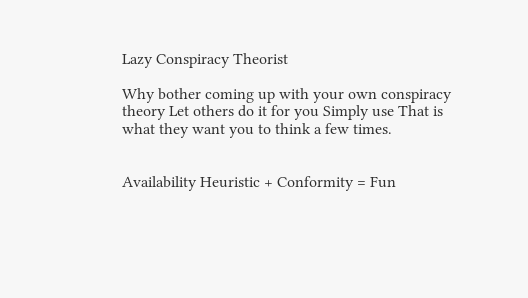Lazy Conspiracy Theorist

Why bother coming up with your own conspiracy theory Let others do it for you Simply use That is what they want you to think a few times.


Availability Heuristic + Conformity = Fun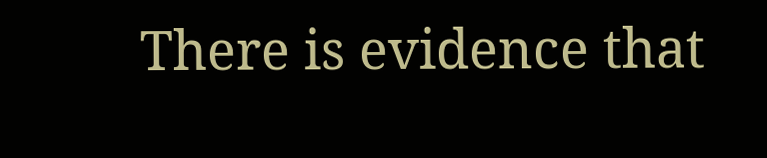There is evidence that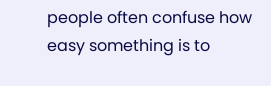people often confuse how easy something is to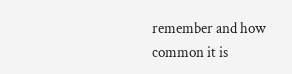remember and how common it is